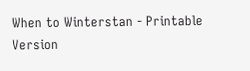When to Winterstan - Printable Version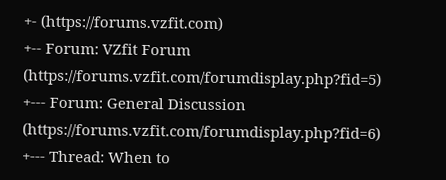+- (https://forums.vzfit.com)
+-- Forum: VZfit Forum (https://forums.vzfit.com/forumdisplay.php?fid=5)
+--- Forum: General Discussion (https://forums.vzfit.com/forumdisplay.php?fid=6)
+--- Thread: When to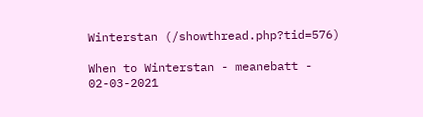Winterstan (/showthread.php?tid=576)

When to Winterstan - meanebatt - 02-03-2021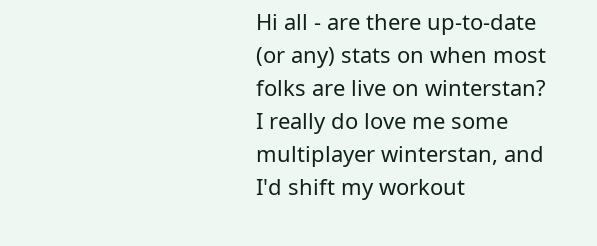Hi all - are there up-to-date (or any) stats on when most folks are live on winterstan? I really do love me some multiplayer winterstan, and I'd shift my workout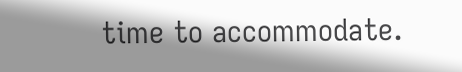time to accommodate.